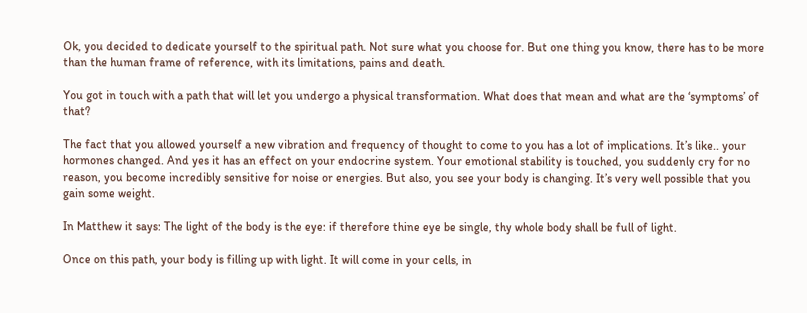Ok, you decided to dedicate yourself to the spiritual path. Not sure what you choose for. But one thing you know, there has to be more than the human frame of reference, with its limitations, pains and death.

You got in touch with a path that will let you undergo a physical transformation. What does that mean and what are the ‘symptoms’ of that?

The fact that you allowed yourself a new vibration and frequency of thought to come to you has a lot of implications. It’s like.. your hormones changed. And yes it has an effect on your endocrine system. Your emotional stability is touched, you suddenly cry for no reason, you become incredibly sensitive for noise or energies. But also, you see your body is changing. It’s very well possible that you gain some weight.

In Matthew it says: The light of the body is the eye: if therefore thine eye be single, thy whole body shall be full of light.

Once on this path, your body is filling up with light. It will come in your cells, in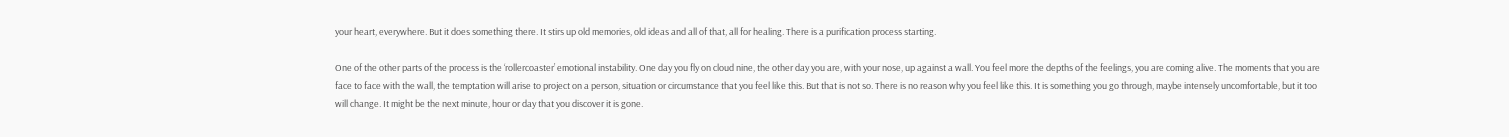your heart, everywhere. But it does something there. It stirs up old memories, old ideas and all of that, all for healing. There is a purification process starting.

One of the other parts of the process is the ‘rollercoaster’ emotional instability. One day you fly on cloud nine, the other day you are, with your nose, up against a wall. You feel more the depths of the feelings, you are coming alive. The moments that you are face to face with the wall, the temptation will arise to project on a person, situation or circumstance that you feel like this. But that is not so. There is no reason why you feel like this. It is something you go through, maybe intensely uncomfortable, but it too will change. It might be the next minute, hour or day that you discover it is gone.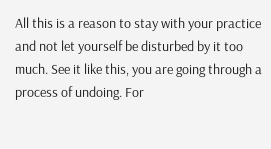All this is a reason to stay with your practice and not let yourself be disturbed by it too much. See it like this, you are going through a process of undoing. For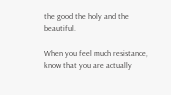the good the holy and the beautiful.

When you feel much resistance, know that you are actually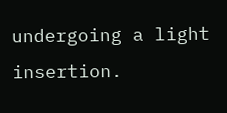undergoing a light insertion.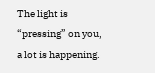The light is “pressing” on you, a lot is happening.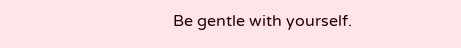Be gentle with yourself.